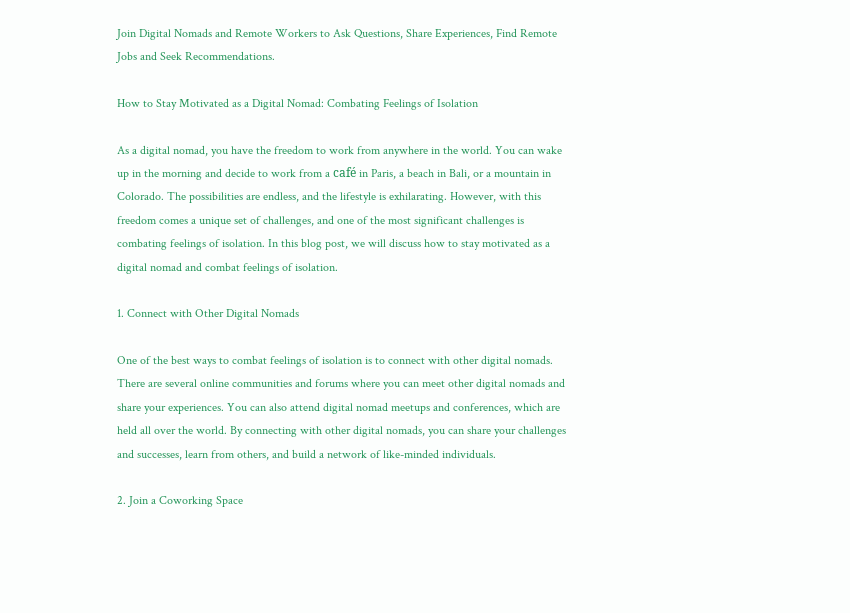Join Digital Nomads and Remote Workers to Ask Questions, Share Experiences, Find Remote Jobs and Seek Recommendations.

How to Stay Motivated as a Digital Nomad: Combating Feelings of Isolation

As a digital nomad, you have the freedom to work from anywhere in the world. You can wake up in the morning and decide to work from a café in Paris, a beach in Bali, or a mountain in Colorado. The possibilities are endless, and the lifestyle is exhilarating. However, with this freedom comes a unique set of challenges, and one of the most significant challenges is combating feelings of isolation. In this blog post, we will discuss how to stay motivated as a digital nomad and combat feelings of isolation.

1. Connect with Other Digital Nomads

One of the best ways to combat feelings of isolation is to connect with other digital nomads. There are several online communities and forums where you can meet other digital nomads and share your experiences. You can also attend digital nomad meetups and conferences, which are held all over the world. By connecting with other digital nomads, you can share your challenges and successes, learn from others, and build a network of like-minded individuals.

2. Join a Coworking Space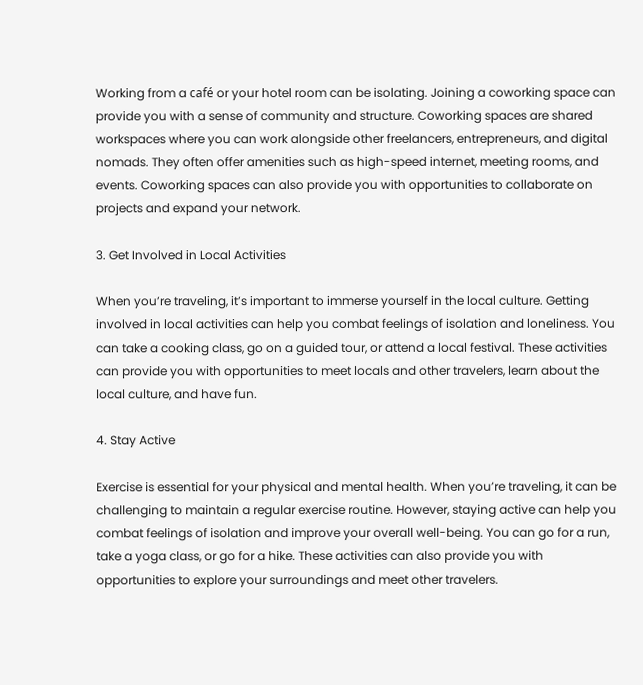Working from a café or your hotel room can be isolating. Joining a coworking space can provide you with a sense of community and structure. Coworking spaces are shared workspaces where you can work alongside other freelancers, entrepreneurs, and digital nomads. They often offer amenities such as high-speed internet, meeting rooms, and events. Coworking spaces can also provide you with opportunities to collaborate on projects and expand your network.

3. Get Involved in Local Activities

When you’re traveling, it’s important to immerse yourself in the local culture. Getting involved in local activities can help you combat feelings of isolation and loneliness. You can take a cooking class, go on a guided tour, or attend a local festival. These activities can provide you with opportunities to meet locals and other travelers, learn about the local culture, and have fun.

4. Stay Active

Exercise is essential for your physical and mental health. When you’re traveling, it can be challenging to maintain a regular exercise routine. However, staying active can help you combat feelings of isolation and improve your overall well-being. You can go for a run, take a yoga class, or go for a hike. These activities can also provide you with opportunities to explore your surroundings and meet other travelers.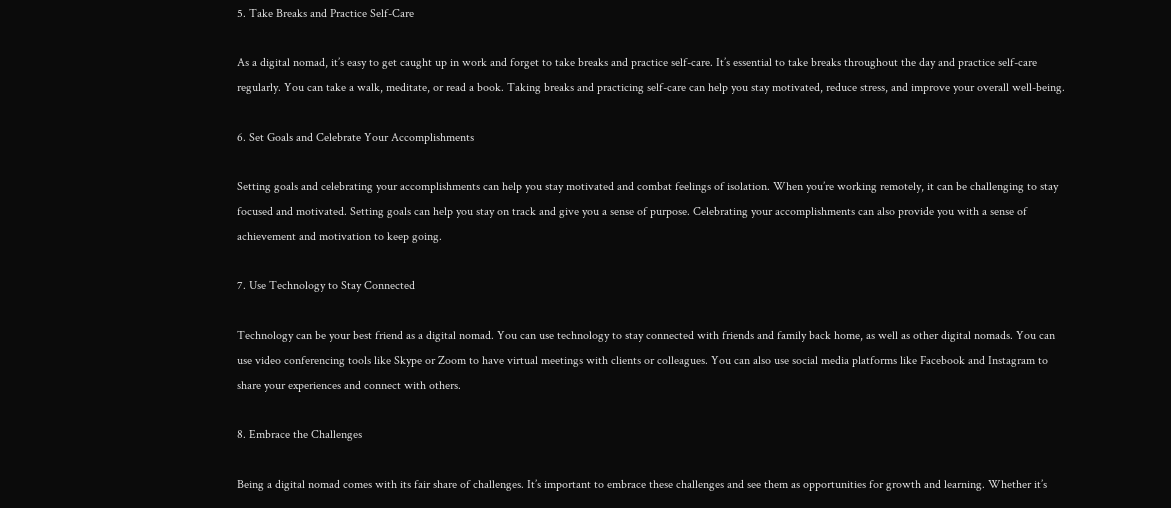5. Take Breaks and Practice Self-Care

As a digital nomad, it’s easy to get caught up in work and forget to take breaks and practice self-care. It’s essential to take breaks throughout the day and practice self-care regularly. You can take a walk, meditate, or read a book. Taking breaks and practicing self-care can help you stay motivated, reduce stress, and improve your overall well-being.

6. Set Goals and Celebrate Your Accomplishments

Setting goals and celebrating your accomplishments can help you stay motivated and combat feelings of isolation. When you’re working remotely, it can be challenging to stay focused and motivated. Setting goals can help you stay on track and give you a sense of purpose. Celebrating your accomplishments can also provide you with a sense of achievement and motivation to keep going.

7. Use Technology to Stay Connected

Technology can be your best friend as a digital nomad. You can use technology to stay connected with friends and family back home, as well as other digital nomads. You can use video conferencing tools like Skype or Zoom to have virtual meetings with clients or colleagues. You can also use social media platforms like Facebook and Instagram to share your experiences and connect with others.

8. Embrace the Challenges

Being a digital nomad comes with its fair share of challenges. It’s important to embrace these challenges and see them as opportunities for growth and learning. Whether it’s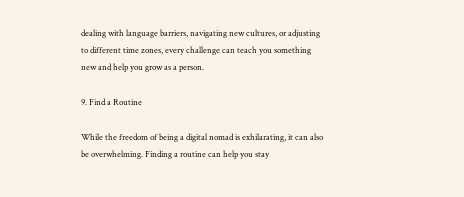dealing with language barriers, navigating new cultures, or adjusting to different time zones, every challenge can teach you something new and help you grow as a person.

9. Find a Routine

While the freedom of being a digital nomad is exhilarating, it can also be overwhelming. Finding a routine can help you stay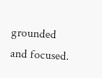grounded and focused.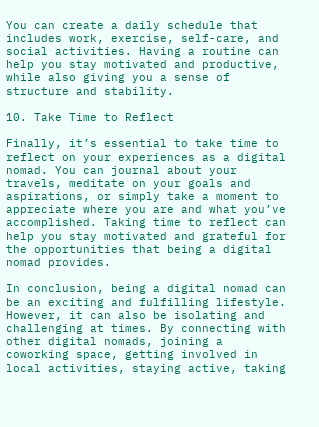You can create a daily schedule that includes work, exercise, self-care, and social activities. Having a routine can help you stay motivated and productive, while also giving you a sense of structure and stability.

10. Take Time to Reflect

Finally, it’s essential to take time to reflect on your experiences as a digital nomad. You can journal about your travels, meditate on your goals and aspirations, or simply take a moment to appreciate where you are and what you’ve accomplished. Taking time to reflect can help you stay motivated and grateful for the opportunities that being a digital nomad provides.

In conclusion, being a digital nomad can be an exciting and fulfilling lifestyle. However, it can also be isolating and challenging at times. By connecting with other digital nomads, joining a coworking space, getting involved in local activities, staying active, taking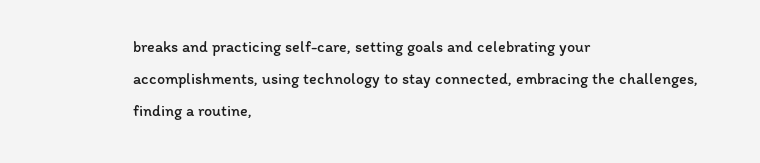breaks and practicing self-care, setting goals and celebrating your accomplishments, using technology to stay connected, embracing the challenges, finding a routine,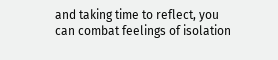and taking time to reflect, you can combat feelings of isolation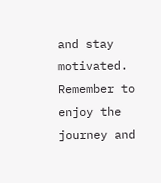and stay motivated. Remember to enjoy the journey and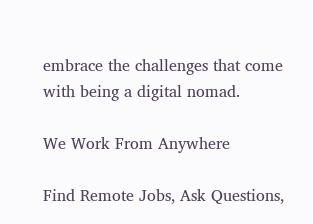embrace the challenges that come with being a digital nomad.

We Work From Anywhere

Find Remote Jobs, Ask Questions,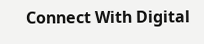Connect With Digital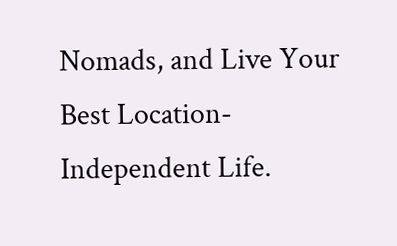Nomads, and Live Your Best Location-Independent Life.